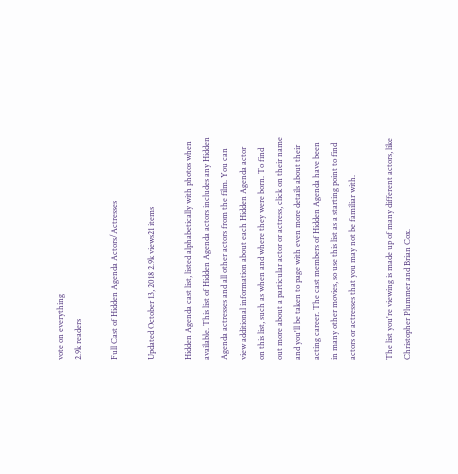vote on everything
2.9k readers

Full Cast of Hidden Agenda Actors/Actresses

Updated October 13, 2018 2.9k views21 items

Hidden Agenda cast list, listed alphabetically with photos when available. This list of Hidden Agenda actors includes any Hidden Agenda actresses and all other actors from the film. You can view additional information about each Hidden Agenda actor on this list, such as when and where they were born. To find out more about a particular actor or actress, click on their name and you'll be taken to page with even more details about their acting career. The cast members of Hidden Agenda have been in many other movies, so use this list as a starting point to find actors or actresses that you may not be familiar with.

The list you're viewing is made up of many different actors, like Christopher Plummer and Brian Cox.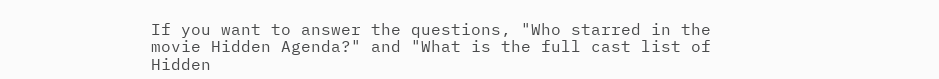If you want to answer the questions, "Who starred in the movie Hidden Agenda?" and "What is the full cast list of Hidden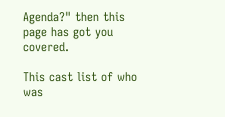Agenda?" then this page has got you covered.

This cast list of who was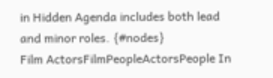in Hidden Agenda includes both lead and minor roles. {#nodes}
Film ActorsFilmPeopleActorsPeople In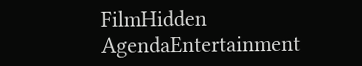FilmHidden AgendaEntertainment